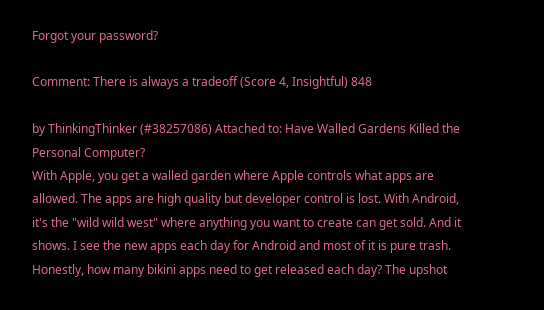Forgot your password?

Comment: There is always a tradeoff (Score 4, Insightful) 848

by ThinkingThinker (#38257086) Attached to: Have Walled Gardens Killed the Personal Computer?
With Apple, you get a walled garden where Apple controls what apps are allowed. The apps are high quality but developer control is lost. With Android, it's the "wild wild west" where anything you want to create can get sold. And it shows. I see the new apps each day for Android and most of it is pure trash. Honestly, how many bikini apps need to get released each day? The upshot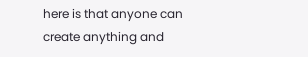here is that anyone can create anything and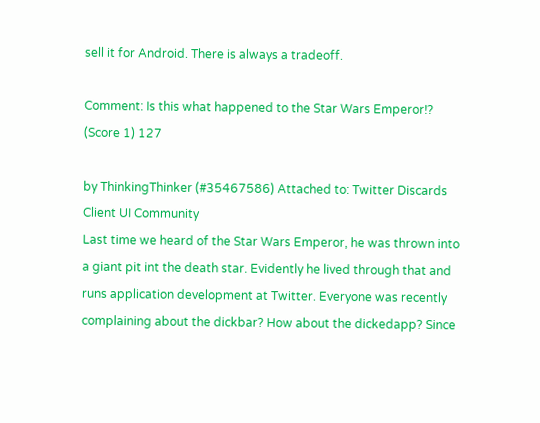sell it for Android. There is always a tradeoff.

Comment: Is this what happened to the Star Wars Emperor!? (Score 1) 127

by ThinkingThinker (#35467586) Attached to: Twitter Discards Client UI Community
Last time we heard of the Star Wars Emperor, he was thrown into a giant pit int the death star. Evidently he lived through that and runs application development at Twitter. Everyone was recently complaining about the dickbar? How about the dickedapp? Since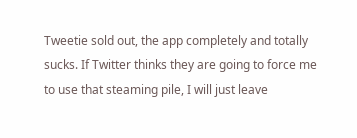Tweetie sold out, the app completely and totally sucks. If Twitter thinks they are going to force me to use that steaming pile, I will just leave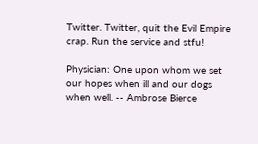Twitter. Twitter, quit the Evil Empire crap. Run the service and stfu!

Physician: One upon whom we set our hopes when ill and our dogs when well. -- Ambrose Bierce